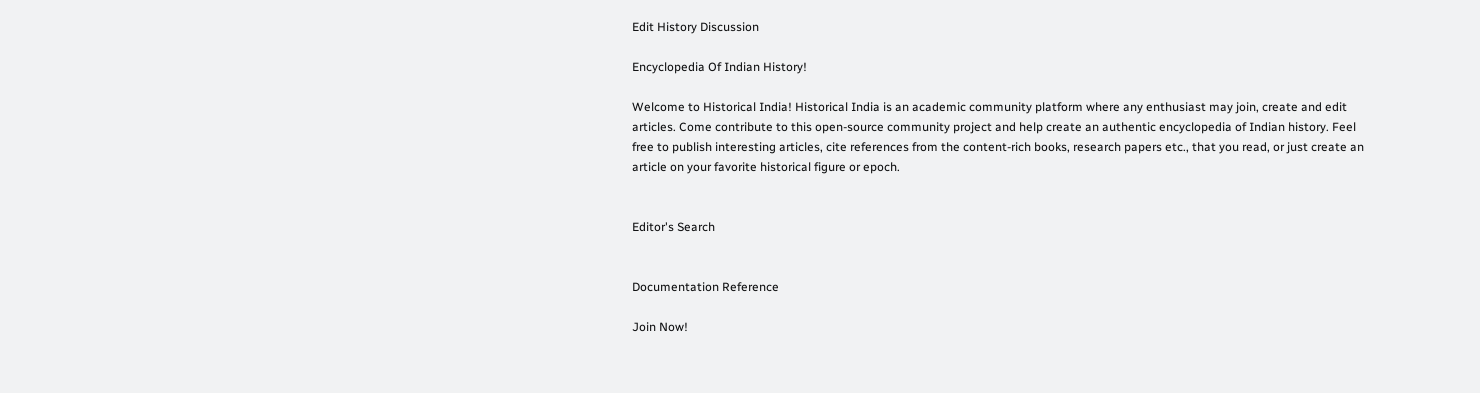Edit History Discussion

Encyclopedia Of Indian History!

Welcome to Historical India! Historical India is an academic community platform where any enthusiast may join, create and edit articles. Come contribute to this open-source community project and help create an authentic encyclopedia of Indian history. Feel free to publish interesting articles, cite references from the content-rich books, research papers etc., that you read, or just create an article on your favorite historical figure or epoch.


Editor's Search


Documentation Reference

Join Now!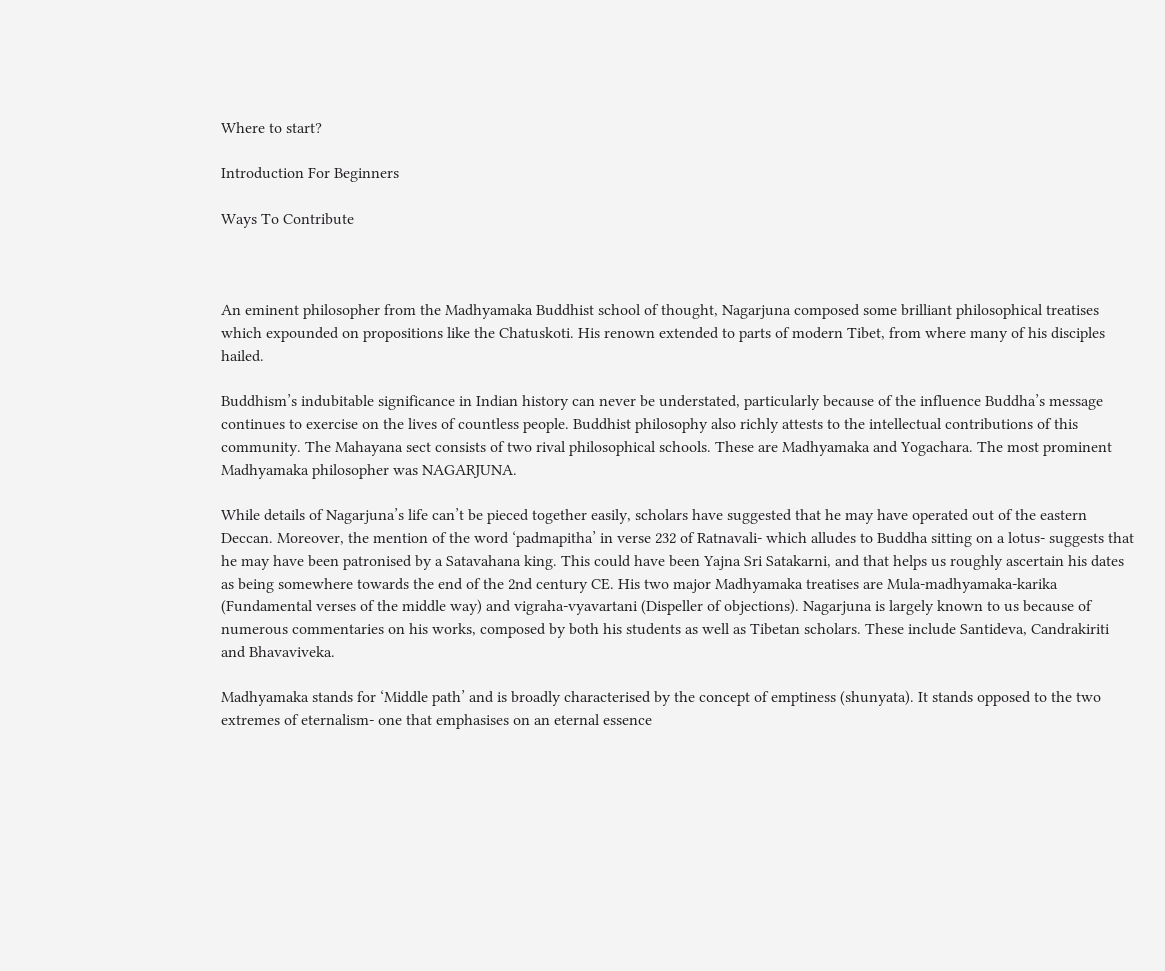Where to start?

Introduction For Beginners

Ways To Contribute



An eminent philosopher from the Madhyamaka Buddhist school of thought, Nagarjuna composed some brilliant philosophical treatises which expounded on propositions like the Chatuskoti. His renown extended to parts of modern Tibet, from where many of his disciples hailed.

Buddhism’s indubitable significance in Indian history can never be understated, particularly because of the influence Buddha’s message continues to exercise on the lives of countless people. Buddhist philosophy also richly attests to the intellectual contributions of this community. The Mahayana sect consists of two rival philosophical schools. These are Madhyamaka and Yogachara. The most prominent Madhyamaka philosopher was NAGARJUNA.

While details of Nagarjuna’s life can’t be pieced together easily, scholars have suggested that he may have operated out of the eastern Deccan. Moreover, the mention of the word ‘padmapitha’ in verse 232 of Ratnavali- which alludes to Buddha sitting on a lotus- suggests that he may have been patronised by a Satavahana king. This could have been Yajna Sri Satakarni, and that helps us roughly ascertain his dates as being somewhere towards the end of the 2nd century CE. His two major Madhyamaka treatises are Mula-madhyamaka-karika (Fundamental verses of the middle way) and vigraha-vyavartani (Dispeller of objections). Nagarjuna is largely known to us because of numerous commentaries on his works, composed by both his students as well as Tibetan scholars. These include Santideva, Candrakiriti and Bhavaviveka.

Madhyamaka stands for ‘Middle path’ and is broadly characterised by the concept of emptiness (shunyata). It stands opposed to the two extremes of eternalism- one that emphasises on an eternal essence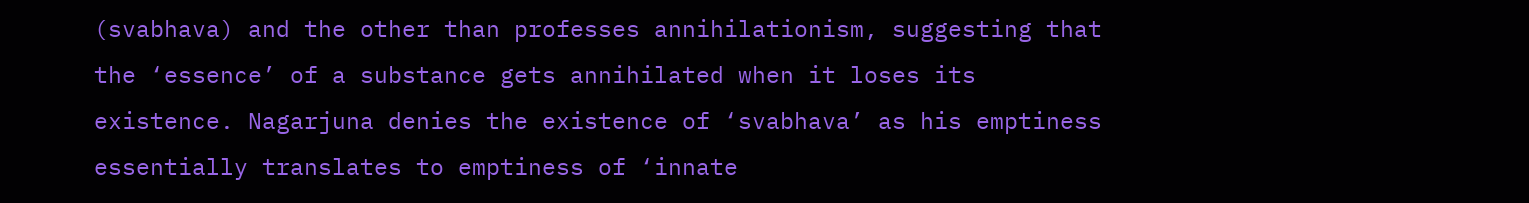(svabhava) and the other than professes annihilationism, suggesting that the ‘essence’ of a substance gets annihilated when it loses its existence. Nagarjuna denies the existence of ‘svabhava’ as his emptiness essentially translates to emptiness of ‘innate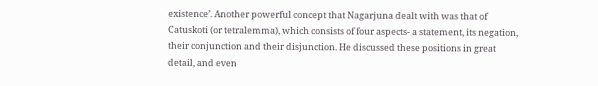existence’. Another powerful concept that Nagarjuna dealt with was that of Catuskoti (or tetralemma), which consists of four aspects- a statement, its negation, their conjunction and their disjunction. He discussed these positions in great detail, and even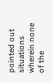pointed out situations wherein none of the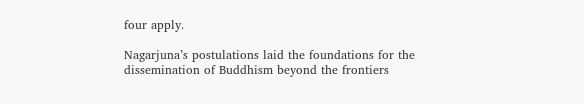four apply.

Nagarjuna’s postulations laid the foundations for the dissemination of Buddhism beyond the frontiers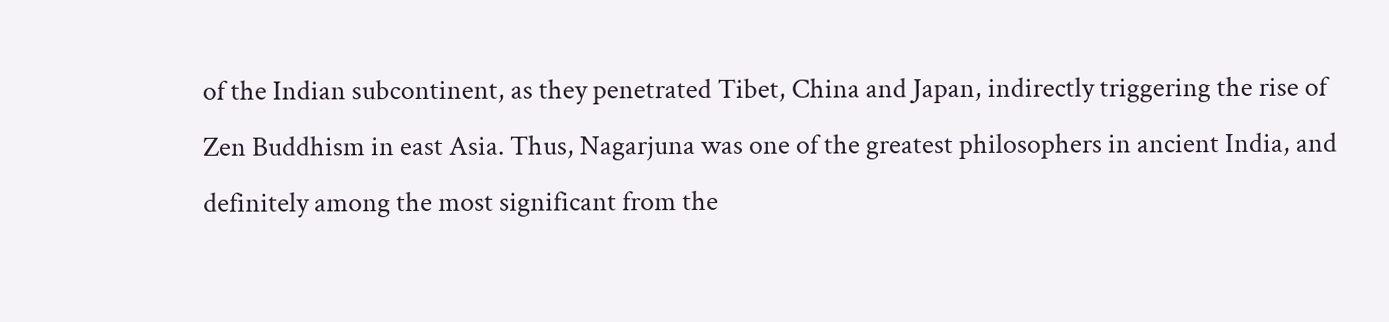of the Indian subcontinent, as they penetrated Tibet, China and Japan, indirectly triggering the rise of Zen Buddhism in east Asia. Thus, Nagarjuna was one of the greatest philosophers in ancient India, and definitely among the most significant from the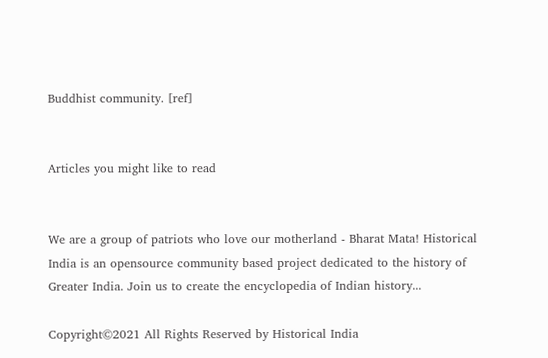Buddhist community. [ref]


Articles you might like to read


We are a group of patriots who love our motherland - Bharat Mata! Historical India is an opensource community based project dedicated to the history of Greater India. Join us to create the encyclopedia of Indian history...

Copyright©2021 All Rights Reserved by Historical India